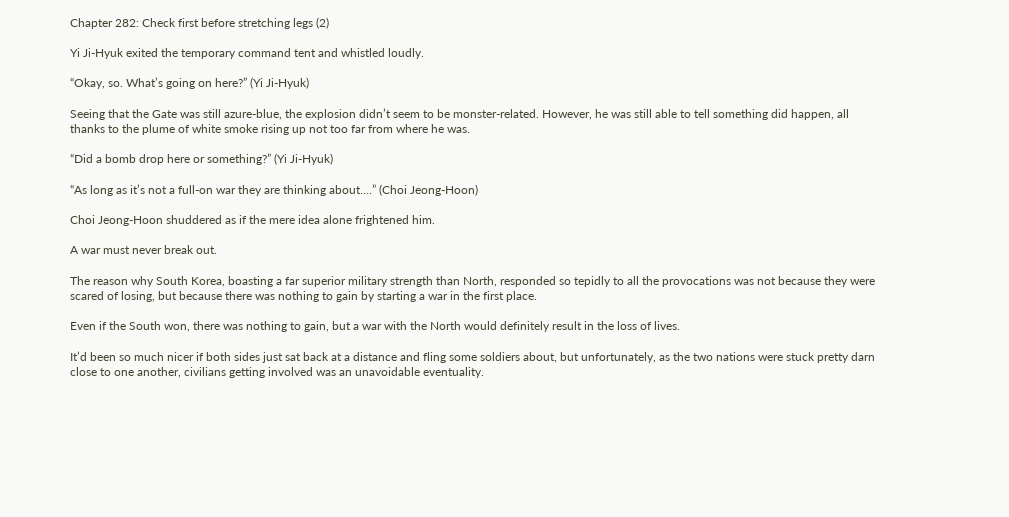Chapter 282: Check first before stretching legs (2)

Yi Ji-Hyuk exited the temporary command tent and whistled loudly.

“Okay, so. What’s going on here?” (Yi Ji-Hyuk)

Seeing that the Gate was still azure-blue, the explosion didn’t seem to be monster-related. However, he was still able to tell something did happen, all thanks to the plume of white smoke rising up not too far from where he was.

“Did a bomb drop here or something?” (Yi Ji-Hyuk)

“As long as it’s not a full-on war they are thinking about….” (Choi Jeong-Hoon)

Choi Jeong-Hoon shuddered as if the mere idea alone frightened him.

A war must never break out.

The reason why South Korea, boasting a far superior military strength than North, responded so tepidly to all the provocations was not because they were scared of losing, but because there was nothing to gain by starting a war in the first place.

Even if the South won, there was nothing to gain, but a war with the North would definitely result in the loss of lives.

It’d been so much nicer if both sides just sat back at a distance and fling some soldiers about, but unfortunately, as the two nations were stuck pretty darn close to one another, civilians getting involved was an unavoidable eventuality.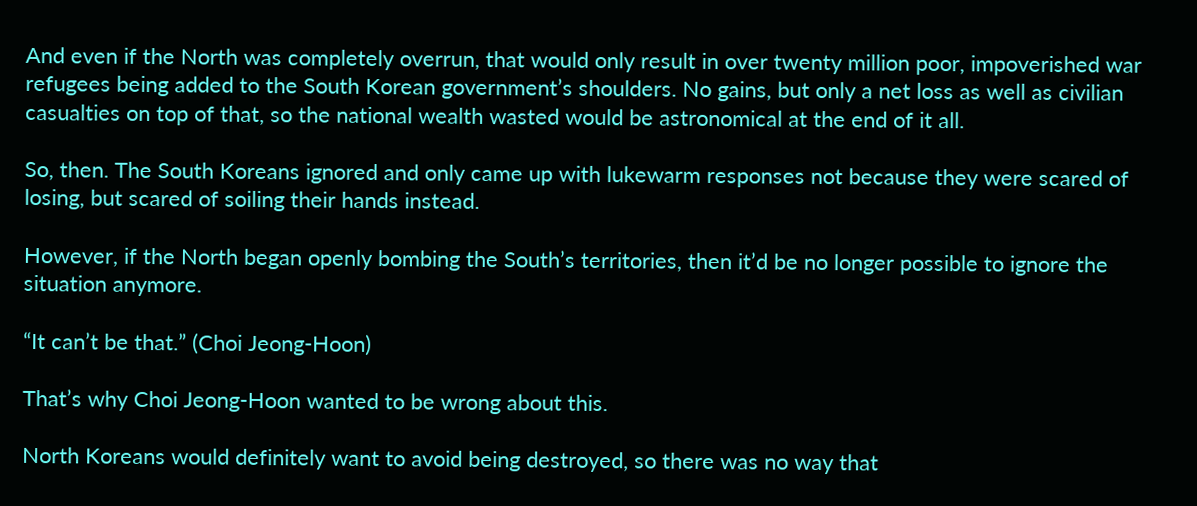And even if the North was completely overrun, that would only result in over twenty million poor, impoverished war refugees being added to the South Korean government’s shoulders. No gains, but only a net loss as well as civilian casualties on top of that, so the national wealth wasted would be astronomical at the end of it all.

So, then. The South Koreans ignored and only came up with lukewarm responses not because they were scared of losing, but scared of soiling their hands instead.

However, if the North began openly bombing the South’s territories, then it’d be no longer possible to ignore the situation anymore.

“It can’t be that.” (Choi Jeong-Hoon)

That’s why Choi Jeong-Hoon wanted to be wrong about this.

North Koreans would definitely want to avoid being destroyed, so there was no way that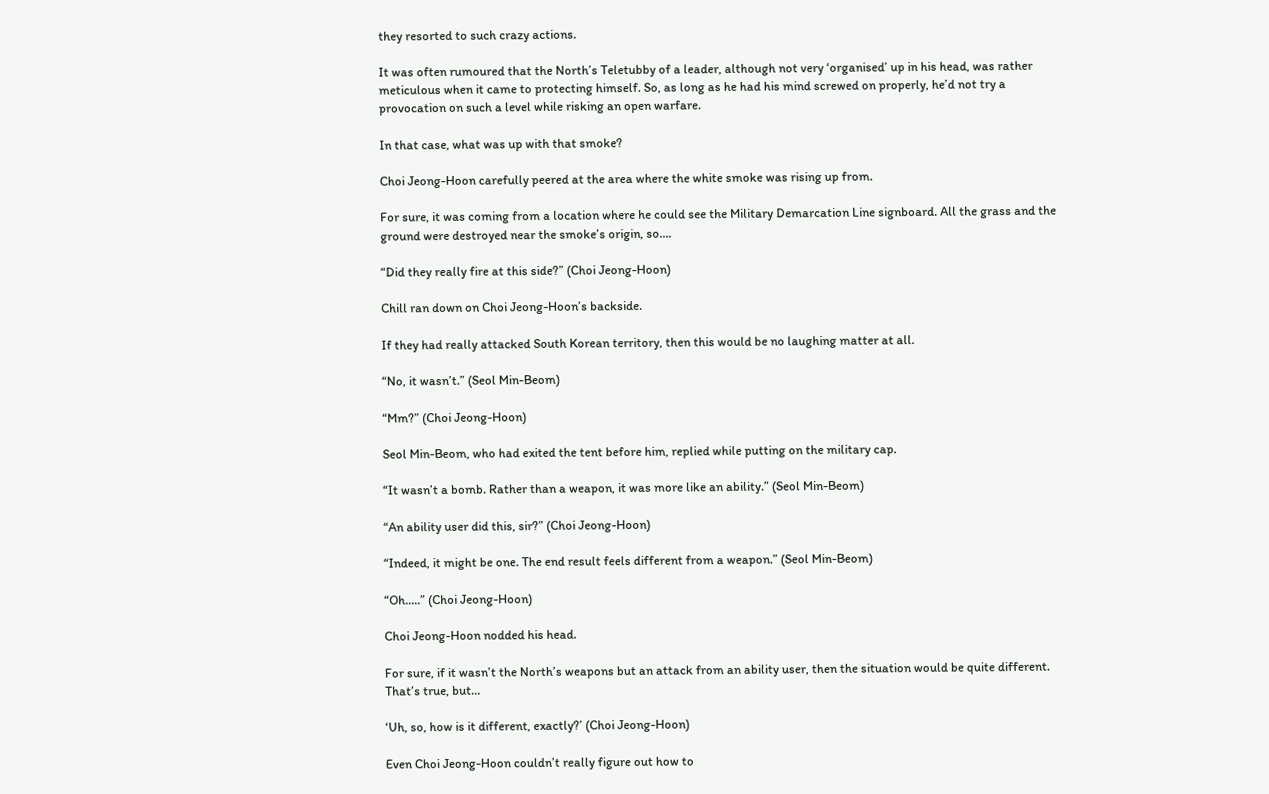they resorted to such crazy actions.

It was often rumoured that the North’s Teletubby of a leader, although not very ‘organised’ up in his head, was rather meticulous when it came to protecting himself. So, as long as he had his mind screwed on properly, he’d not try a provocation on such a level while risking an open warfare.

In that case, what was up with that smoke?

Choi Jeong-Hoon carefully peered at the area where the white smoke was rising up from.

For sure, it was coming from a location where he could see the Military Demarcation Line signboard. All the grass and the ground were destroyed near the smoke’s origin, so….

“Did they really fire at this side?” (Choi Jeong-Hoon)

Chill ran down on Choi Jeong-Hoon’s backside.

If they had really attacked South Korean territory, then this would be no laughing matter at all.

“No, it wasn’t.” (Seol Min-Beom)

“Mm?” (Choi Jeong-Hoon)

Seol Min-Beom, who had exited the tent before him, replied while putting on the military cap.

“It wasn’t a bomb. Rather than a weapon, it was more like an ability.” (Seol Min-Beom)

“An ability user did this, sir?” (Choi Jeong-Hoon)

“Indeed, it might be one. The end result feels different from a weapon.” (Seol Min-Beom)

“Oh…..” (Choi Jeong-Hoon)

Choi Jeong-Hoon nodded his head.

For sure, if it wasn’t the North’s weapons but an attack from an ability user, then the situation would be quite different. That’s true, but…

‘Uh, so, how is it different, exactly?’ (Choi Jeong-Hoon)

Even Choi Jeong-Hoon couldn’t really figure out how to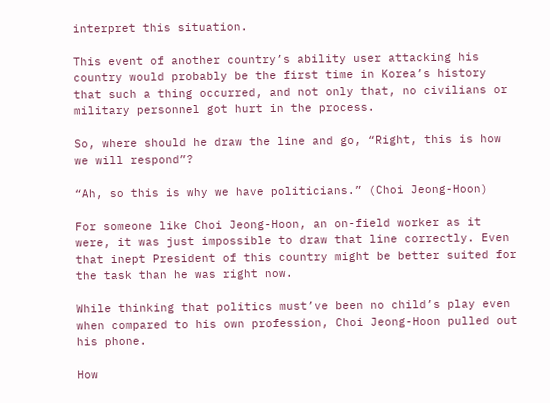interpret this situation.

This event of another country’s ability user attacking his country would probably be the first time in Korea’s history that such a thing occurred, and not only that, no civilians or military personnel got hurt in the process.

So, where should he draw the line and go, “Right, this is how we will respond”?

“Ah, so this is why we have politicians.” (Choi Jeong-Hoon)

For someone like Choi Jeong-Hoon, an on-field worker as it were, it was just impossible to draw that line correctly. Even that inept President of this country might be better suited for the task than he was right now.

While thinking that politics must’ve been no child’s play even when compared to his own profession, Choi Jeong-Hoon pulled out his phone.

How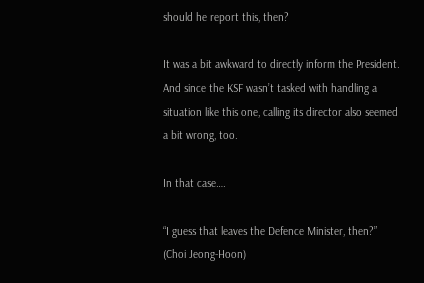should he report this, then?

It was a bit awkward to directly inform the President. And since the KSF wasn’t tasked with handling a situation like this one, calling its director also seemed a bit wrong, too.

In that case….

“I guess that leaves the Defence Minister, then?” (Choi Jeong-Hoon)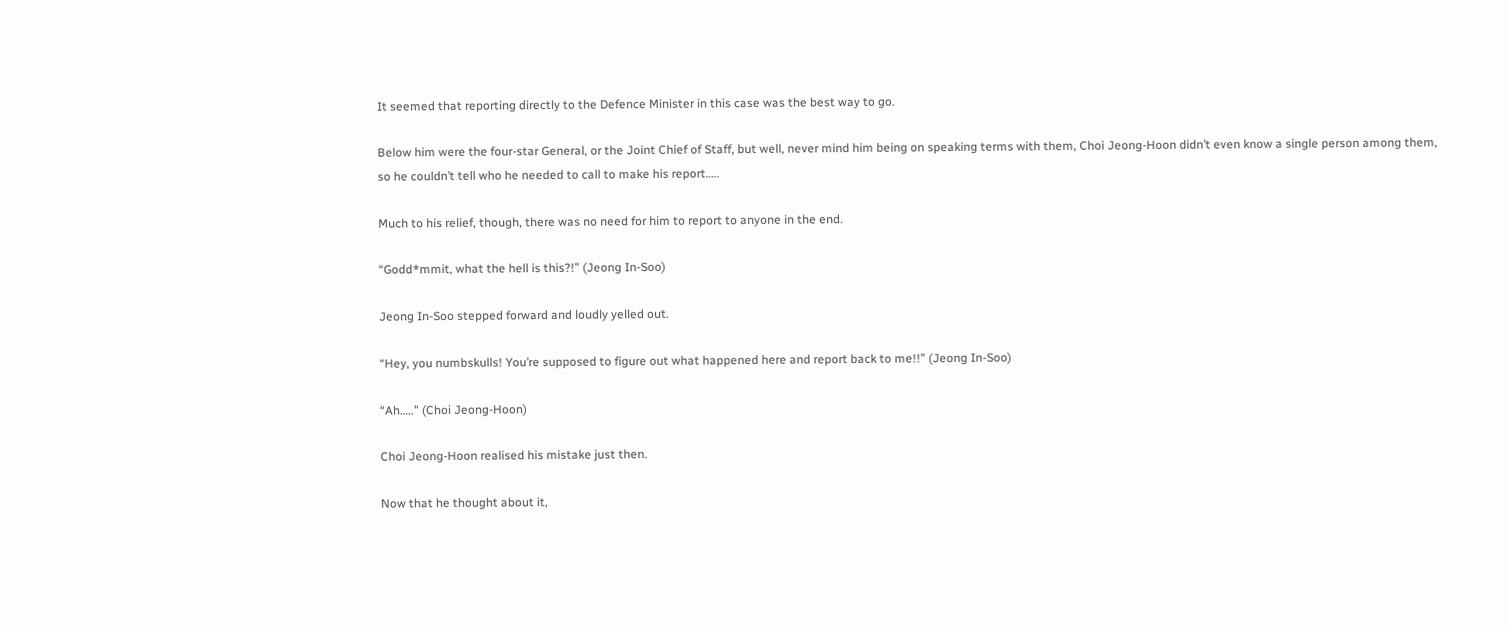It seemed that reporting directly to the Defence Minister in this case was the best way to go.

Below him were the four-star General, or the Joint Chief of Staff, but well, never mind him being on speaking terms with them, Choi Jeong-Hoon didn’t even know a single person among them, so he couldn’t tell who he needed to call to make his report…..

Much to his relief, though, there was no need for him to report to anyone in the end.

“Godd*mmit, what the hell is this?!” (Jeong In-Soo)

Jeong In-Soo stepped forward and loudly yelled out.

“Hey, you numbskulls! You’re supposed to figure out what happened here and report back to me!!” (Jeong In-Soo)

“Ah…..” (Choi Jeong-Hoon)

Choi Jeong-Hoon realised his mistake just then.

Now that he thought about it,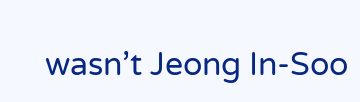wasn’t Jeong In-Soo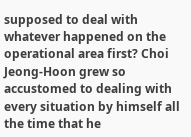supposed to deal with whatever happened on the operational area first? Choi Jeong-Hoon grew so accustomed to dealing with every situation by himself all the time that he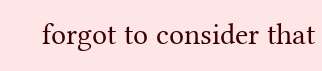forgot to consider that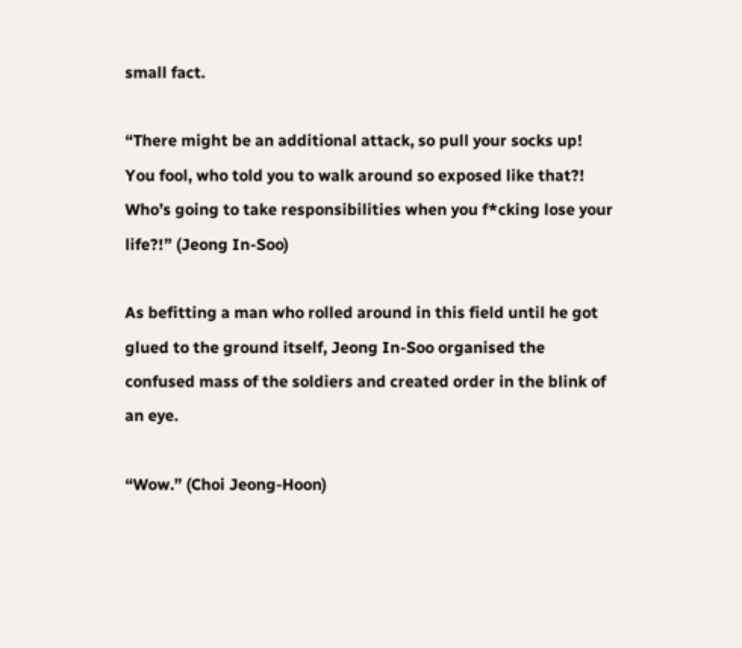small fact.

“There might be an additional attack, so pull your socks up! You fool, who told you to walk around so exposed like that?! Who’s going to take responsibilities when you f*cking lose your life?!” (Jeong In-Soo)

As befitting a man who rolled around in this field until he got glued to the ground itself, Jeong In-Soo organised the confused mass of the soldiers and created order in the blink of an eye.

“Wow.” (Choi Jeong-Hoon)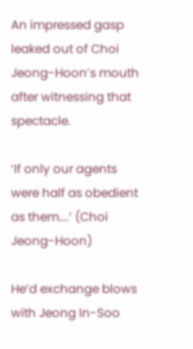An impressed gasp leaked out of Choi Jeong-Hoon’s mouth after witnessing that spectacle.

‘If only our agents were half as obedient as them….’ (Choi Jeong-Hoon)

He’d exchange blows with Jeong In-Soo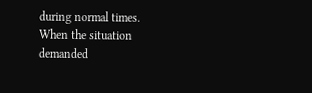during normal times. When the situation demanded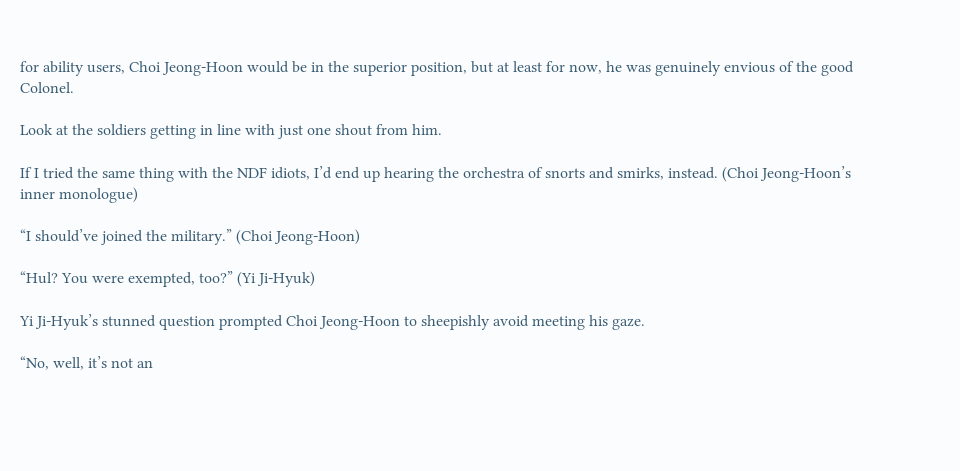for ability users, Choi Jeong-Hoon would be in the superior position, but at least for now, he was genuinely envious of the good Colonel.

Look at the soldiers getting in line with just one shout from him.

If I tried the same thing with the NDF idiots, I’d end up hearing the orchestra of snorts and smirks, instead. (Choi Jeong-Hoon’s inner monologue)

“I should’ve joined the military.” (Choi Jeong-Hoon)

“Hul? You were exempted, too?” (Yi Ji-Hyuk)

Yi Ji-Hyuk’s stunned question prompted Choi Jeong-Hoon to sheepishly avoid meeting his gaze.

“No, well, it’s not an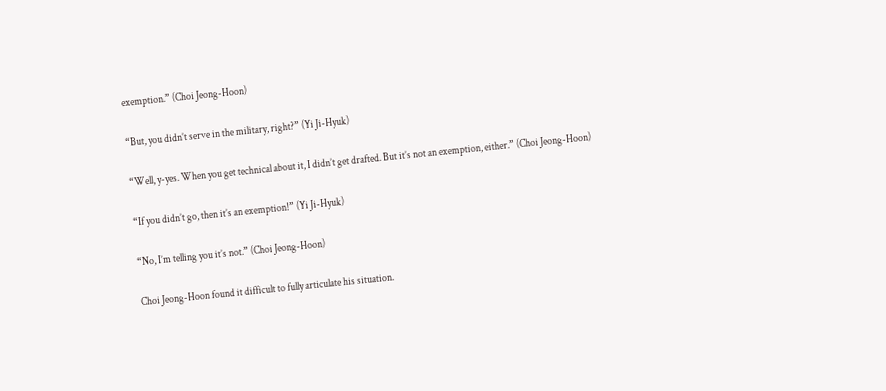exemption.” (Choi Jeong-Hoon)

“But, you didn’t serve in the military, right?” (Yi Ji-Hyuk)

“Well, y-yes. When you get technical about it, I didn’t get drafted. But it’s not an exemption, either.” (Choi Jeong-Hoon)

“If you didn’t go, then it’s an exemption!” (Yi Ji-Hyuk)

“No, I’m telling you it’s not.” (Choi Jeong-Hoon)

Choi Jeong-Hoon found it difficult to fully articulate his situation.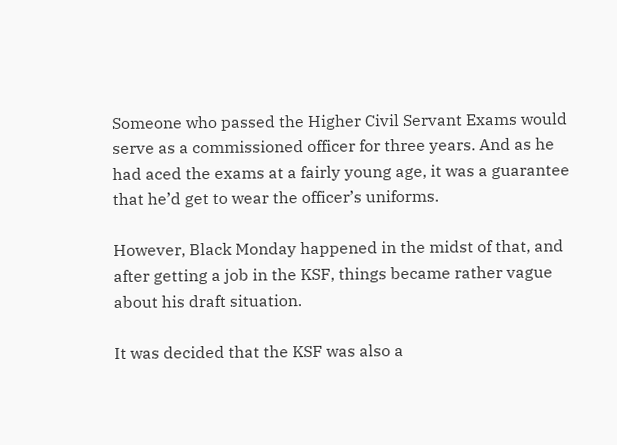Someone who passed the Higher Civil Servant Exams would serve as a commissioned officer for three years. And as he had aced the exams at a fairly young age, it was a guarantee that he’d get to wear the officer’s uniforms.

However, Black Monday happened in the midst of that, and after getting a job in the KSF, things became rather vague about his draft situation.

It was decided that the KSF was also a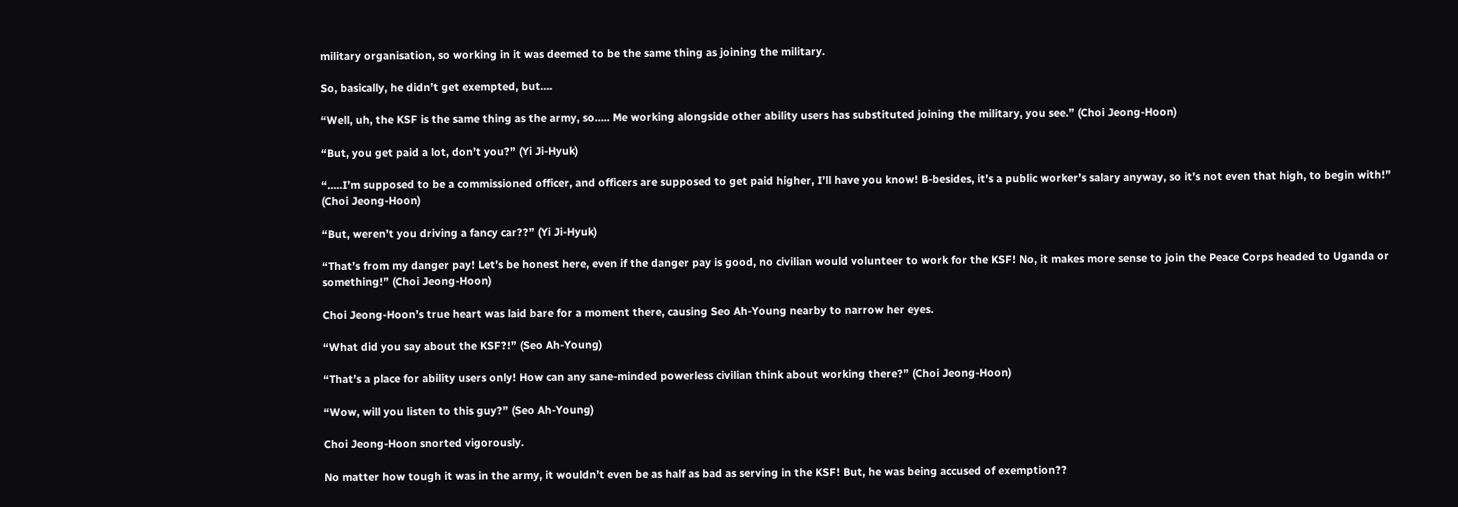military organisation, so working in it was deemed to be the same thing as joining the military.

So, basically, he didn’t get exempted, but….

“Well, uh, the KSF is the same thing as the army, so….. Me working alongside other ability users has substituted joining the military, you see.” (Choi Jeong-Hoon)

“But, you get paid a lot, don’t you?” (Yi Ji-Hyuk)

“…..I’m supposed to be a commissioned officer, and officers are supposed to get paid higher, I’ll have you know! B-besides, it’s a public worker’s salary anyway, so it’s not even that high, to begin with!” (Choi Jeong-Hoon)

“But, weren’t you driving a fancy car??” (Yi Ji-Hyuk)

“That’s from my danger pay! Let’s be honest here, even if the danger pay is good, no civilian would volunteer to work for the KSF! No, it makes more sense to join the Peace Corps headed to Uganda or something!” (Choi Jeong-Hoon)

Choi Jeong-Hoon’s true heart was laid bare for a moment there, causing Seo Ah-Young nearby to narrow her eyes.

“What did you say about the KSF?!” (Seo Ah-Young)

“That’s a place for ability users only! How can any sane-minded powerless civilian think about working there?” (Choi Jeong-Hoon)

“Wow, will you listen to this guy?” (Seo Ah-Young)

Choi Jeong-Hoon snorted vigorously.

No matter how tough it was in the army, it wouldn’t even be as half as bad as serving in the KSF! But, he was being accused of exemption??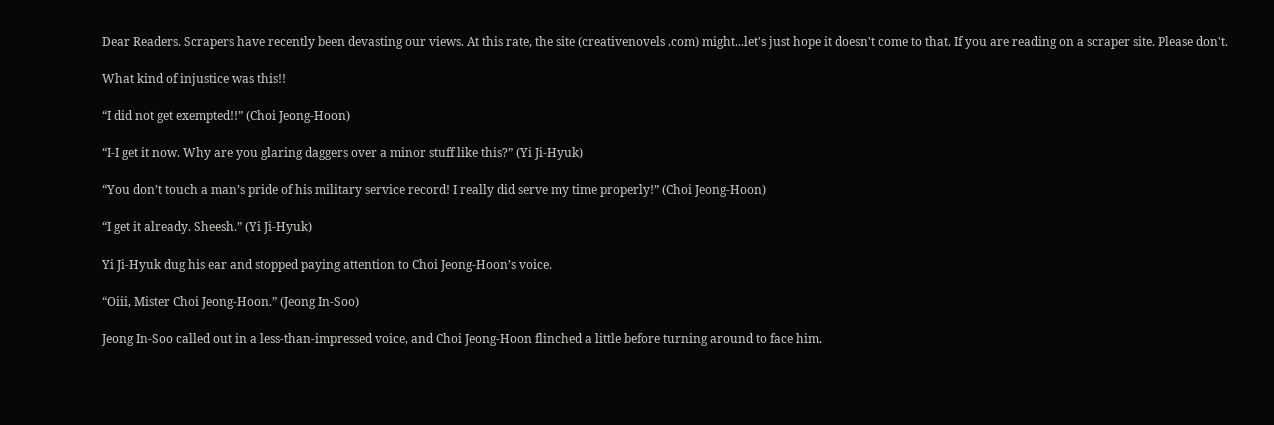Dear Readers. Scrapers have recently been devasting our views. At this rate, the site (creativenovels .com) might...let's just hope it doesn't come to that. If you are reading on a scraper site. Please don't.

What kind of injustice was this!!

“I did not get exempted!!” (Choi Jeong-Hoon)

“I-I get it now. Why are you glaring daggers over a minor stuff like this?” (Yi Ji-Hyuk)

“You don’t touch a man’s pride of his military service record! I really did serve my time properly!” (Choi Jeong-Hoon)

“I get it already. Sheesh.” (Yi Ji-Hyuk)

Yi Ji-Hyuk dug his ear and stopped paying attention to Choi Jeong-Hoon’s voice.

“Oiii, Mister Choi Jeong-Hoon.” (Jeong In-Soo)

Jeong In-Soo called out in a less-than-impressed voice, and Choi Jeong-Hoon flinched a little before turning around to face him.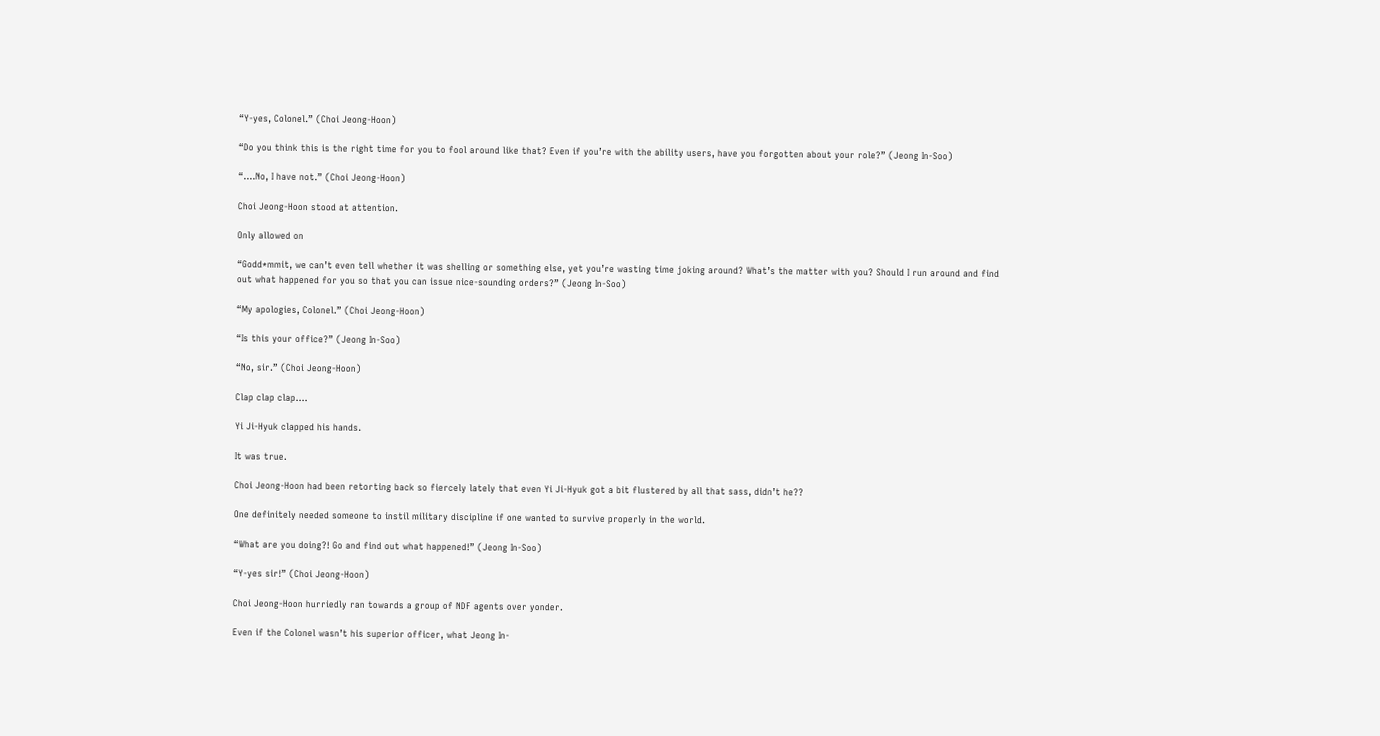“Y-yes, Colonel.” (Choi Jeong-Hoon)

“Do you think this is the right time for you to fool around like that? Even if you’re with the ability users, have you forgotten about your role?” (Jeong In-Soo)

“….No, I have not.” (Choi Jeong-Hoon)

Choi Jeong-Hoon stood at attention.

Only allowed on

“Godd*mmit, we can’t even tell whether it was shelling or something else, yet you’re wasting time joking around? What’s the matter with you? Should I run around and find out what happened for you so that you can issue nice-sounding orders?” (Jeong In-Soo)

“My apologies, Colonel.” (Choi Jeong-Hoon)

“Is this your office?” (Jeong In-Soo)

“No, sir.” (Choi Jeong-Hoon)

Clap clap clap….

Yi Ji-Hyuk clapped his hands.

It was true.

Choi Jeong-Hoon had been retorting back so fiercely lately that even Yi Ji-Hyuk got a bit flustered by all that sass, didn’t he??

One definitely needed someone to instil military discipline if one wanted to survive properly in the world.

“What are you doing?! Go and find out what happened!” (Jeong In-Soo)

“Y-yes sir!” (Choi Jeong-Hoon)

Choi Jeong-Hoon hurriedly ran towards a group of NDF agents over yonder.

Even if the Colonel wasn’t his superior officer, what Jeong In-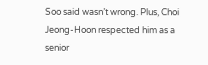Soo said wasn’t wrong. Plus, Choi Jeong-Hoon respected him as a senior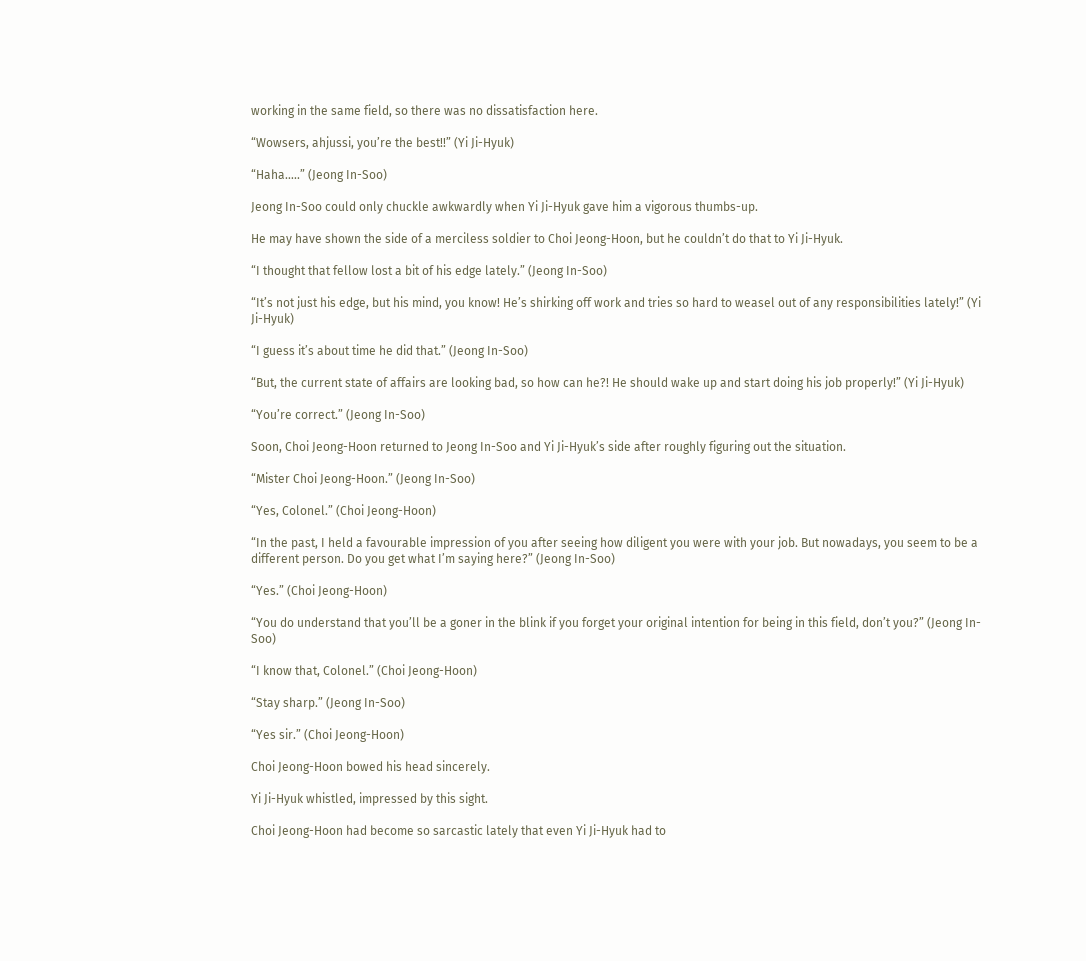working in the same field, so there was no dissatisfaction here.

“Wowsers, ahjussi, you’re the best!!” (Yi Ji-Hyuk)

“Haha…..” (Jeong In-Soo)

Jeong In-Soo could only chuckle awkwardly when Yi Ji-Hyuk gave him a vigorous thumbs-up.

He may have shown the side of a merciless soldier to Choi Jeong-Hoon, but he couldn’t do that to Yi Ji-Hyuk.

“I thought that fellow lost a bit of his edge lately.” (Jeong In-Soo)

“It’s not just his edge, but his mind, you know! He’s shirking off work and tries so hard to weasel out of any responsibilities lately!” (Yi Ji-Hyuk)

“I guess it’s about time he did that.” (Jeong In-Soo)

“But, the current state of affairs are looking bad, so how can he?! He should wake up and start doing his job properly!” (Yi Ji-Hyuk)

“You’re correct.” (Jeong In-Soo)

Soon, Choi Jeong-Hoon returned to Jeong In-Soo and Yi Ji-Hyuk’s side after roughly figuring out the situation.

“Mister Choi Jeong-Hoon.” (Jeong In-Soo)

“Yes, Colonel.” (Choi Jeong-Hoon)

“In the past, I held a favourable impression of you after seeing how diligent you were with your job. But nowadays, you seem to be a different person. Do you get what I’m saying here?” (Jeong In-Soo)

“Yes.” (Choi Jeong-Hoon)

“You do understand that you’ll be a goner in the blink if you forget your original intention for being in this field, don’t you?” (Jeong In-Soo)

“I know that, Colonel.” (Choi Jeong-Hoon)

“Stay sharp.” (Jeong In-Soo)

“Yes sir.” (Choi Jeong-Hoon)

Choi Jeong-Hoon bowed his head sincerely.

Yi Ji-Hyuk whistled, impressed by this sight.

Choi Jeong-Hoon had become so sarcastic lately that even Yi Ji-Hyuk had to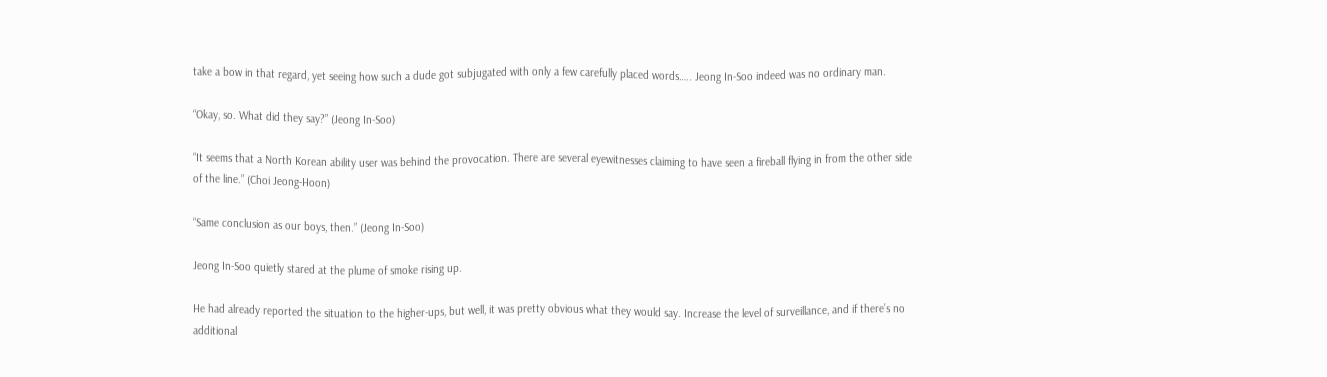take a bow in that regard, yet seeing how such a dude got subjugated with only a few carefully placed words….. Jeong In-Soo indeed was no ordinary man.

“Okay, so. What did they say?” (Jeong In-Soo)

“It seems that a North Korean ability user was behind the provocation. There are several eyewitnesses claiming to have seen a fireball flying in from the other side of the line.” (Choi Jeong-Hoon)

“Same conclusion as our boys, then.” (Jeong In-Soo)

Jeong In-Soo quietly stared at the plume of smoke rising up.

He had already reported the situation to the higher-ups, but well, it was pretty obvious what they would say. Increase the level of surveillance, and if there’s no additional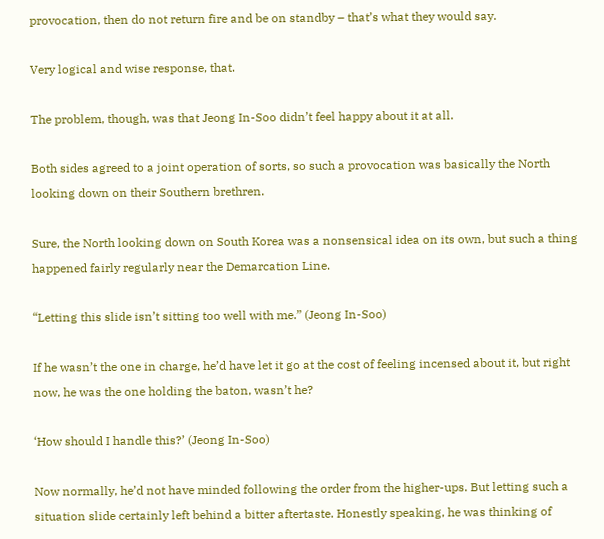provocation, then do not return fire and be on standby – that’s what they would say.

Very logical and wise response, that.

The problem, though, was that Jeong In-Soo didn’t feel happy about it at all.

Both sides agreed to a joint operation of sorts, so such a provocation was basically the North looking down on their Southern brethren.

Sure, the North looking down on South Korea was a nonsensical idea on its own, but such a thing happened fairly regularly near the Demarcation Line.

“Letting this slide isn’t sitting too well with me.” (Jeong In-Soo)

If he wasn’t the one in charge, he’d have let it go at the cost of feeling incensed about it, but right now, he was the one holding the baton, wasn’t he?

‘How should I handle this?’ (Jeong In-Soo)

Now normally, he’d not have minded following the order from the higher-ups. But letting such a situation slide certainly left behind a bitter aftertaste. Honestly speaking, he was thinking of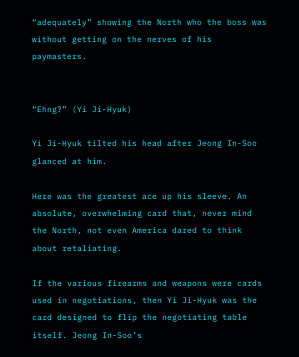“adequately” showing the North who the boss was without getting on the nerves of his paymasters.


“Ehng?” (Yi Ji-Hyuk)

Yi Ji-Hyuk tilted his head after Jeong In-Soo glanced at him.

Here was the greatest ace up his sleeve. An absolute, overwhelming card that, never mind the North, not even America dared to think about retaliating.

If the various firearms and weapons were cards used in negotiations, then Yi Ji-Hyuk was the card designed to flip the negotiating table itself. Jeong In-Soo’s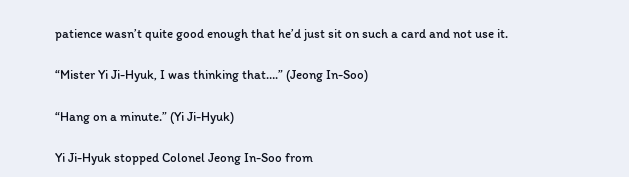patience wasn’t quite good enough that he’d just sit on such a card and not use it.

“Mister Yi Ji-Hyuk, I was thinking that….” (Jeong In-Soo)

“Hang on a minute.” (Yi Ji-Hyuk)

Yi Ji-Hyuk stopped Colonel Jeong In-Soo from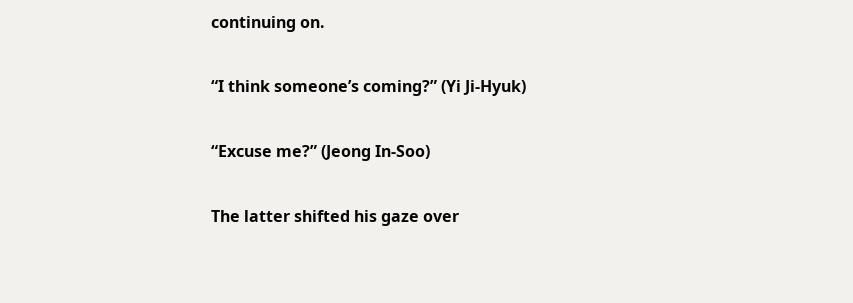continuing on.

“I think someone’s coming?” (Yi Ji-Hyuk)

“Excuse me?” (Jeong In-Soo)

The latter shifted his gaze over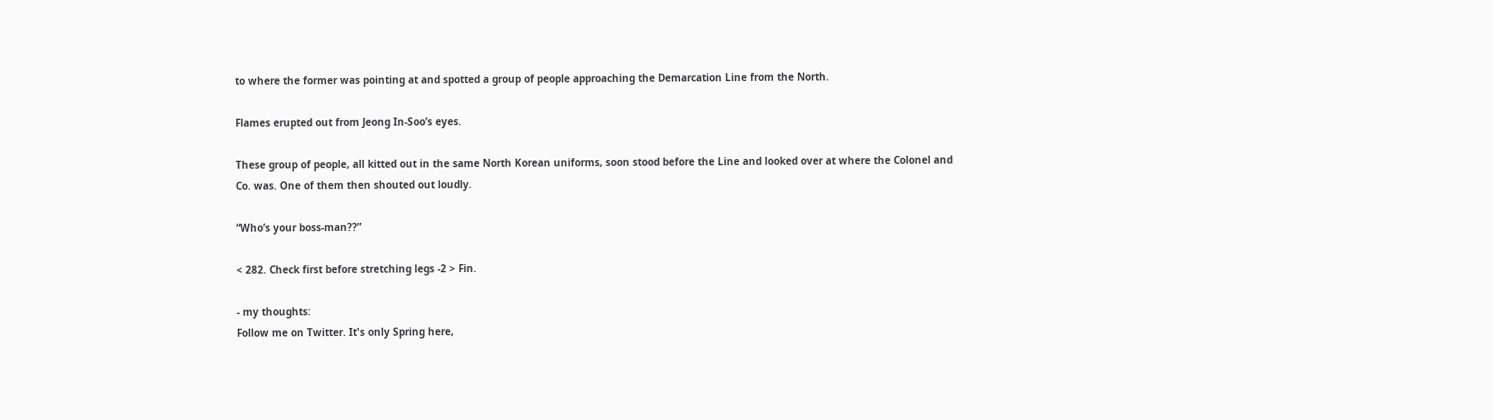to where the former was pointing at and spotted a group of people approaching the Demarcation Line from the North.

Flames erupted out from Jeong In-Soo’s eyes.

These group of people, all kitted out in the same North Korean uniforms, soon stood before the Line and looked over at where the Colonel and Co. was. One of them then shouted out loudly.

“Who’s your boss-man??”

< 282. Check first before stretching legs -2 > Fin.

- my thoughts:
Follow me on Twitter. It's only Spring here,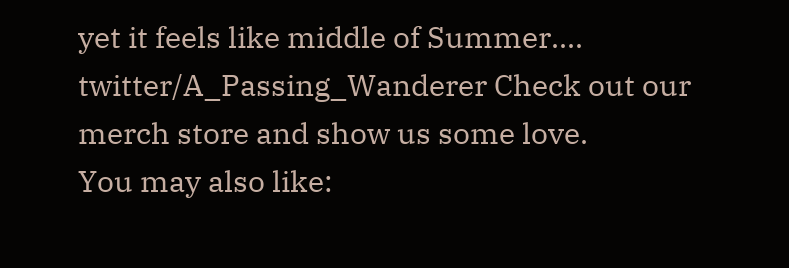yet it feels like middle of Summer.... twitter/A_Passing_Wanderer Check out our merch store and show us some love.
You may also like: